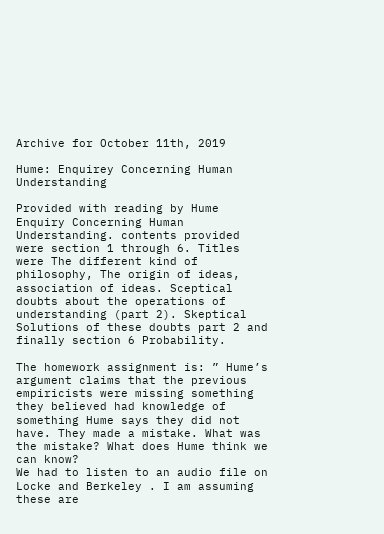Archive for October 11th, 2019

Hume: Enquirey Concerning Human Understanding

Provided with reading by Hume Enquiry Concerning Human Understanding. contents provided were section 1 through 6. Titles were The different kind of philosophy, The origin of ideas, association of ideas. Sceptical doubts about the operations of understanding (part 2). Skeptical Solutions of these doubts part 2 and finally section 6 Probability.

The homework assignment is: ” Hume’s argument claims that the previous empiricists were missing something they believed had knowledge of something Hume says they did not have. They made a mistake. What was the mistake? What does Hume think we can know?
We had to listen to an audio file on Locke and Berkeley . I am assuming these are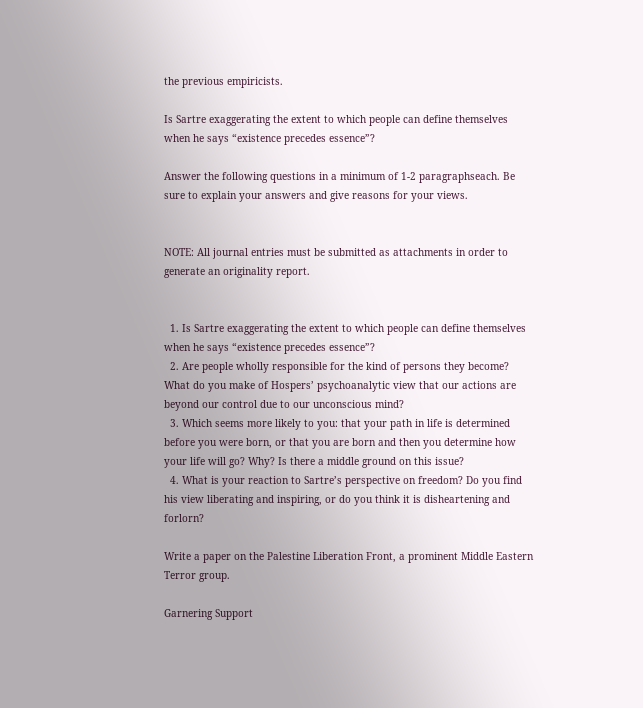the previous empiricists.

Is Sartre exaggerating the extent to which people can define themselves when he says “existence precedes essence”?

Answer the following questions in a minimum of 1-2 paragraphseach. Be sure to explain your answers and give reasons for your views.


NOTE: All journal entries must be submitted as attachments in order to generate an originality report.


  1. Is Sartre exaggerating the extent to which people can define themselves when he says “existence precedes essence”?
  2. Are people wholly responsible for the kind of persons they become? What do you make of Hospers’ psychoanalytic view that our actions are beyond our control due to our unconscious mind?
  3. Which seems more likely to you: that your path in life is determined before you were born, or that you are born and then you determine how your life will go? Why? Is there a middle ground on this issue?
  4. What is your reaction to Sartre’s perspective on freedom? Do you find his view liberating and inspiring, or do you think it is disheartening and forlorn?

Write a paper on the Palestine Liberation Front, a prominent Middle Eastern Terror group.

Garnering Support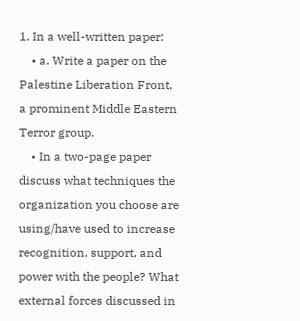1. In a well-written paper:
    • a. Write a paper on the Palestine Liberation Front, a prominent Middle Eastern Terror group.
    • In a two-page paper discuss what techniques the organization you choose are using/have used to increase recognition, support, and power with the people? What external forces discussed in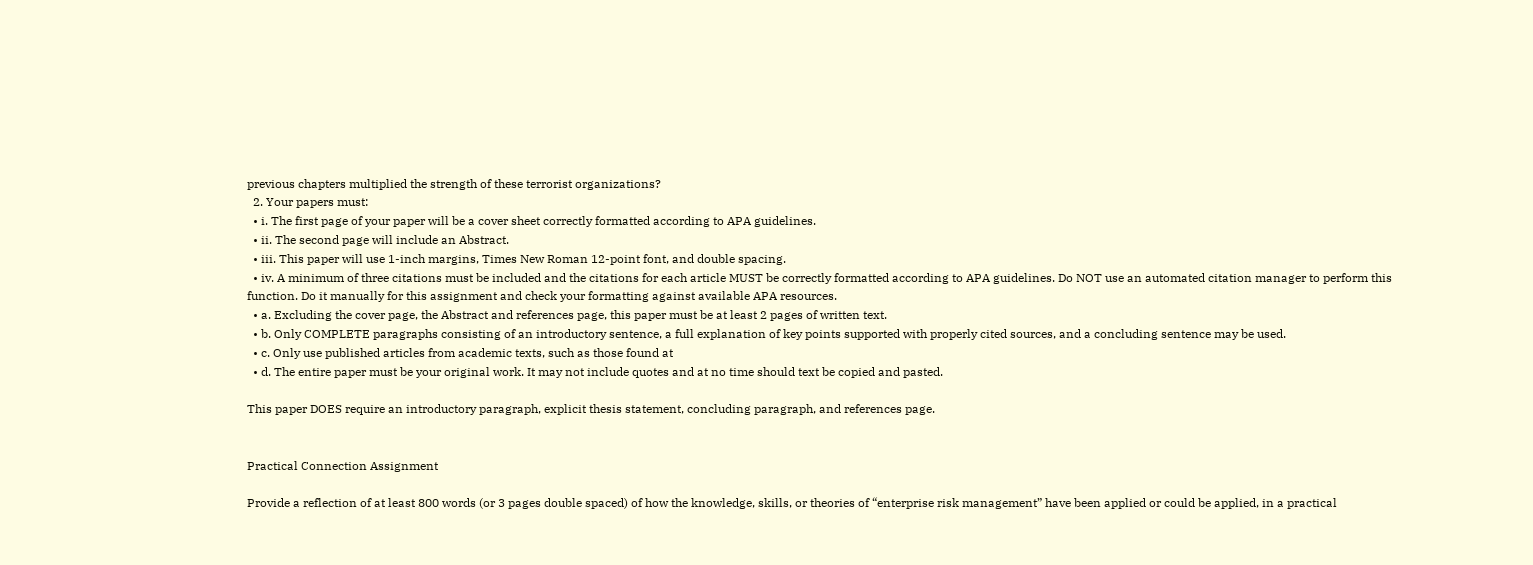previous chapters multiplied the strength of these terrorist organizations?
  2. Your papers must:
  • i. The first page of your paper will be a cover sheet correctly formatted according to APA guidelines.
  • ii. The second page will include an Abstract.
  • iii. This paper will use 1-inch margins, Times New Roman 12-point font, and double spacing.
  • iv. A minimum of three citations must be included and the citations for each article MUST be correctly formatted according to APA guidelines. Do NOT use an automated citation manager to perform this function. Do it manually for this assignment and check your formatting against available APA resources.
  • a. Excluding the cover page, the Abstract and references page, this paper must be at least 2 pages of written text.
  • b. Only COMPLETE paragraphs consisting of an introductory sentence, a full explanation of key points supported with properly cited sources, and a concluding sentence may be used.
  • c. Only use published articles from academic texts, such as those found at
  • d. The entire paper must be your original work. It may not include quotes and at no time should text be copied and pasted.

This paper DOES require an introductory paragraph, explicit thesis statement, concluding paragraph, and references page.


Practical Connection Assignment

Provide a reflection of at least 800 words (or 3 pages double spaced) of how the knowledge, skills, or theories of “enterprise risk management” have been applied or could be applied, in a practical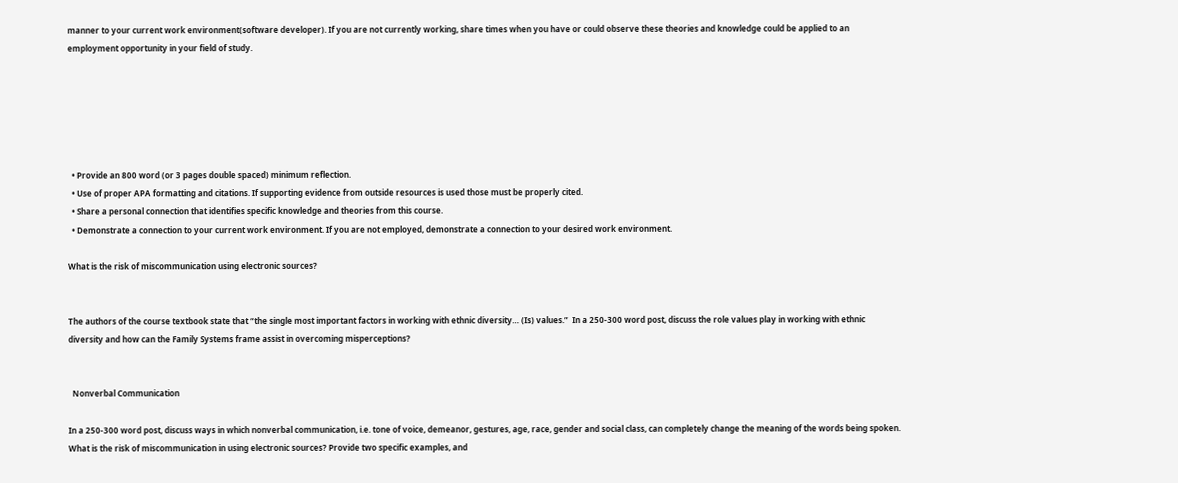manner to your current work environment(software developer). If you are not currently working, share times when you have or could observe these theories and knowledge could be applied to an employment opportunity in your field of study.






  • Provide an 800 word (or 3 pages double spaced) minimum reflection.
  • Use of proper APA formatting and citations. If supporting evidence from outside resources is used those must be properly cited.
  • Share a personal connection that identifies specific knowledge and theories from this course.
  • Demonstrate a connection to your current work environment. If you are not employed, demonstrate a connection to your desired work environment.

What is the risk of miscommunication using electronic sources?


The authors of the course textbook state that “the single most important factors in working with ethnic diversity… (Is) values.”  In a 250-300 word post, discuss the role values play in working with ethnic diversity and how can the Family Systems frame assist in overcoming misperceptions?


  Nonverbal Communication

In a 250-300 word post, discuss ways in which nonverbal communication, i.e. tone of voice, demeanor, gestures, age, race, gender and social class, can completely change the meaning of the words being spoken.  What is the risk of miscommunication in using electronic sources? Provide two specific examples, and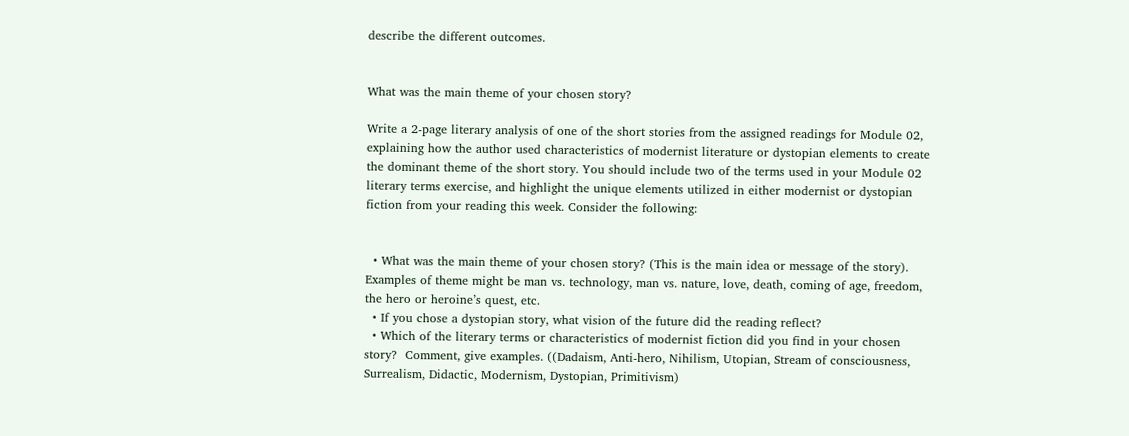describe the different outcomes.


What was the main theme of your chosen story?

Write a 2-page literary analysis of one of the short stories from the assigned readings for Module 02, explaining how the author used characteristics of modernist literature or dystopian elements to create the dominant theme of the short story. You should include two of the terms used in your Module 02 literary terms exercise, and highlight the unique elements utilized in either modernist or dystopian fiction from your reading this week. Consider the following:


  • What was the main theme of your chosen story? (This is the main idea or message of the story). Examples of theme might be man vs. technology, man vs. nature, love, death, coming of age, freedom, the hero or heroine’s quest, etc.
  • If you chose a dystopian story, what vision of the future did the reading reflect?
  • Which of the literary terms or characteristics of modernist fiction did you find in your chosen story?  Comment, give examples. ((Dadaism, Anti-hero, Nihilism, Utopian, Stream of consciousness, Surrealism, Didactic, Modernism, Dystopian, Primitivism)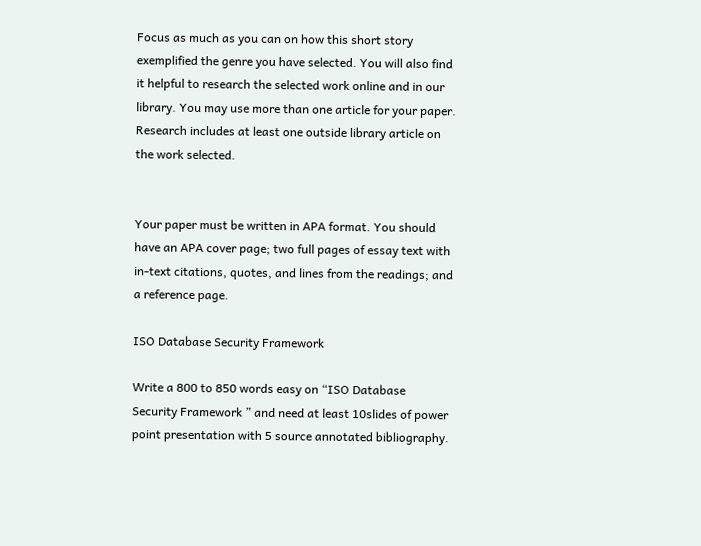Focus as much as you can on how this short story exemplified the genre you have selected. You will also find it helpful to research the selected work online and in our library. You may use more than one article for your paper.  Research includes at least one outside library article on the work selected.


Your paper must be written in APA format. You should have an APA cover page; two full pages of essay text with in-text citations, quotes, and lines from the readings; and a reference page.

ISO Database Security Framework

Write a 800 to 850 words easy on “ISO Database Security Framework ” and need at least 10slides of power point presentation with 5 source annotated bibliography.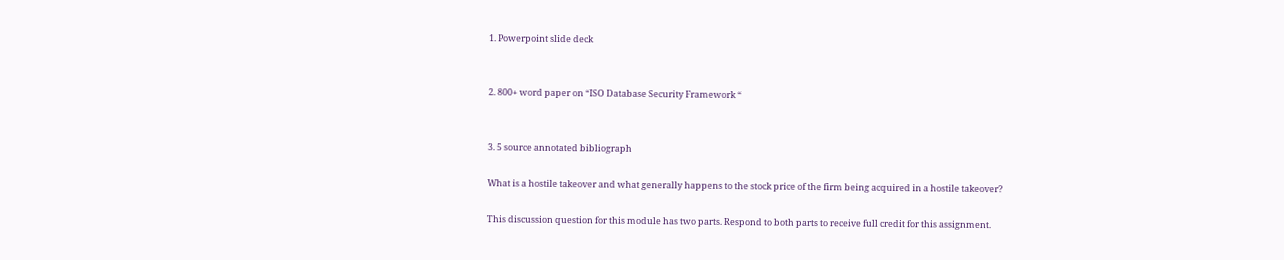1. Powerpoint slide deck


2. 800+ word paper on “ISO Database Security Framework “


3. 5 source annotated bibliograph

What is a hostile takeover and what generally happens to the stock price of the firm being acquired in a hostile takeover?

This discussion question for this module has two parts. Respond to both parts to receive full credit for this assignment.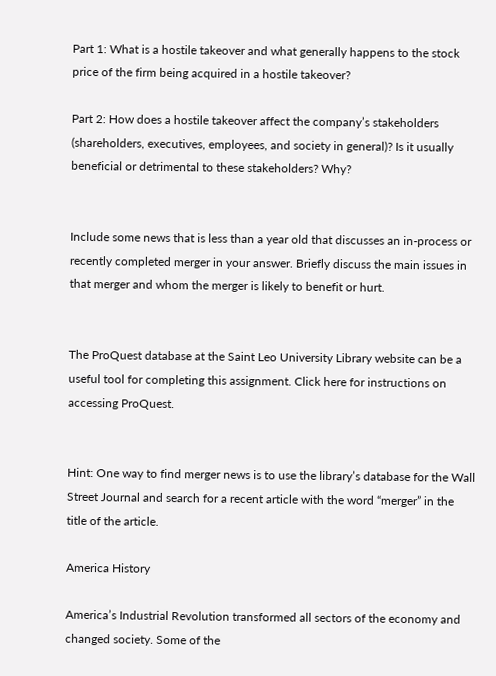Part 1: What is a hostile takeover and what generally happens to the stock price of the firm being acquired in a hostile takeover?

Part 2: How does a hostile takeover affect the company’s stakeholders (shareholders, executives, employees, and society in general)? Is it usually beneficial or detrimental to these stakeholders? Why?


Include some news that is less than a year old that discusses an in-process or recently completed merger in your answer. Briefly discuss the main issues in that merger and whom the merger is likely to benefit or hurt.


The ProQuest database at the Saint Leo University Library website can be a useful tool for completing this assignment. Click here for instructions on accessing ProQuest.


Hint: One way to find merger news is to use the library’s database for the Wall Street Journal and search for a recent article with the word “merger” in the title of the article.

America History

America’s Industrial Revolution transformed all sectors of the economy and changed society. Some of the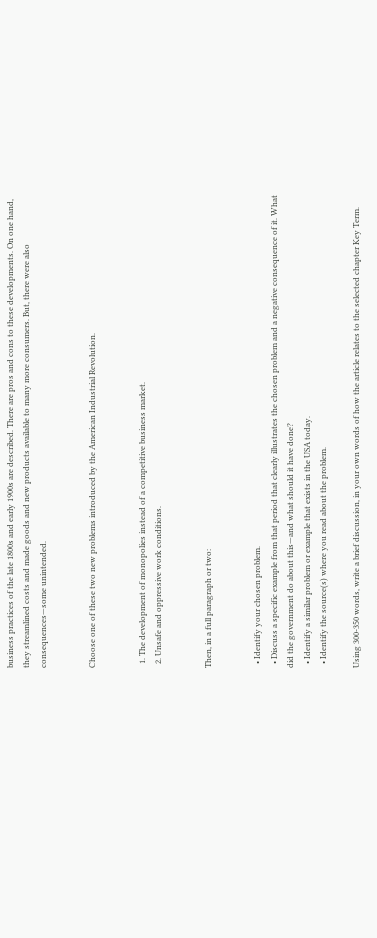business practices of the late 1800s and early 1900s are described. There are pros and cons to these developments. On one hand, they streamlined costs and made goods and new products available to many more consumers. But, there were also consequences—some unintended.


Choose one of these two new problems introduced by the American Industrial Revolution.


  1. The development of monopolies instead of a competitive business market.
  2. Unsafe and oppressive work conditions.


Then, in a full paragraph or two:


  • Identify your chosen problem.
  • Discuss a specific example from that period that clearly illustrates the chosen problem and a negative consequence of it. What did the government do about this—and what should it have done?
  • Identify a similar problem or example that exists in the USA today.
  • Identify the source(s) where you read about the problem.

Using 300-350 words, write a brief discussion, in your own words of how the article relates to the selected chapter Key Term.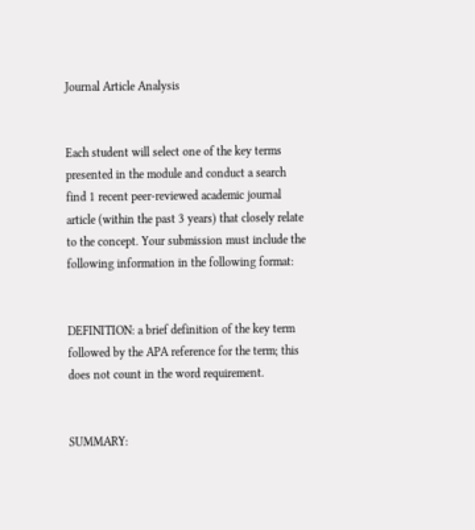Journal Article Analysis


Each student will select one of the key terms presented in the module and conduct a search  find 1 recent peer-reviewed academic journal article (within the past 3 years) that closely relate to the concept. Your submission must include the following information in the following format:


DEFINITION: a brief definition of the key term followed by the APA reference for the term; this does not count in the word requirement.


SUMMARY: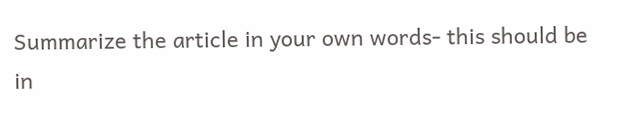Summarize the article in your own words- this should be in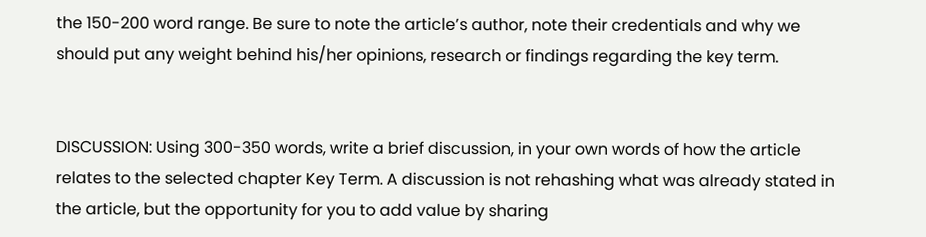the 150-200 word range. Be sure to note the article’s author, note their credentials and why we should put any weight behind his/her opinions, research or findings regarding the key term.


DISCUSSION: Using 300-350 words, write a brief discussion, in your own words of how the article relates to the selected chapter Key Term. A discussion is not rehashing what was already stated in the article, but the opportunity for you to add value by sharing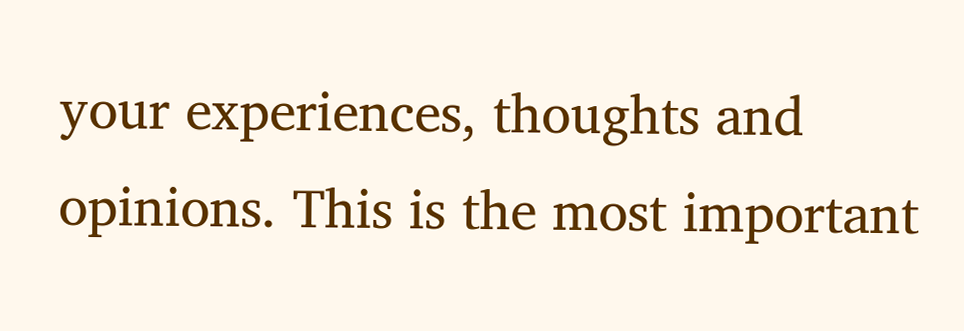your experiences, thoughts and opinions. This is the most important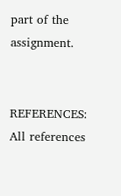part of the assignment.


REFERENCES: All references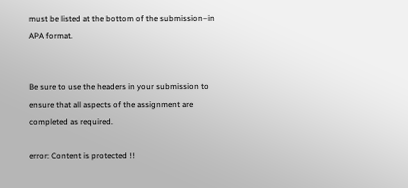must be listed at the bottom of the submission–in APA format.


Be sure to use the headers in your submission to ensure that all aspects of the assignment are completed as required.

error: Content is protected !!